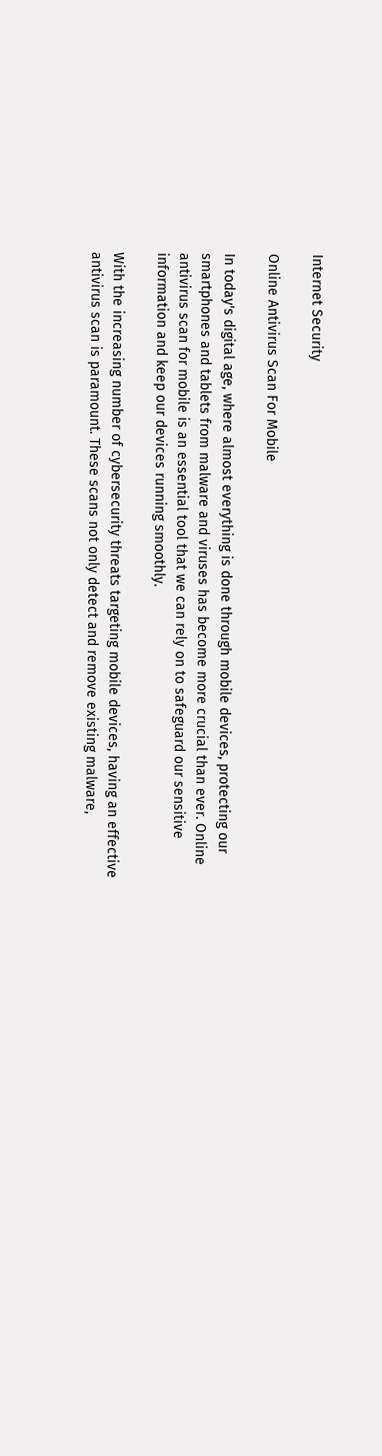Internet Security

Online Antivirus Scan For Mobile

In today's digital age, where almost everything is done through mobile devices, protecting our smartphones and tablets from malware and viruses has become more crucial than ever. Online antivirus scan for mobile is an essential tool that we can rely on to safeguard our sensitive information and keep our devices running smoothly.

With the increasing number of cybersecurity threats targeting mobile devices, having an effective antivirus scan is paramount. These scans not only detect and remove existing malware,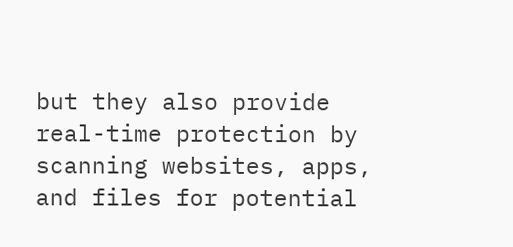but they also provide real-time protection by scanning websites, apps, and files for potential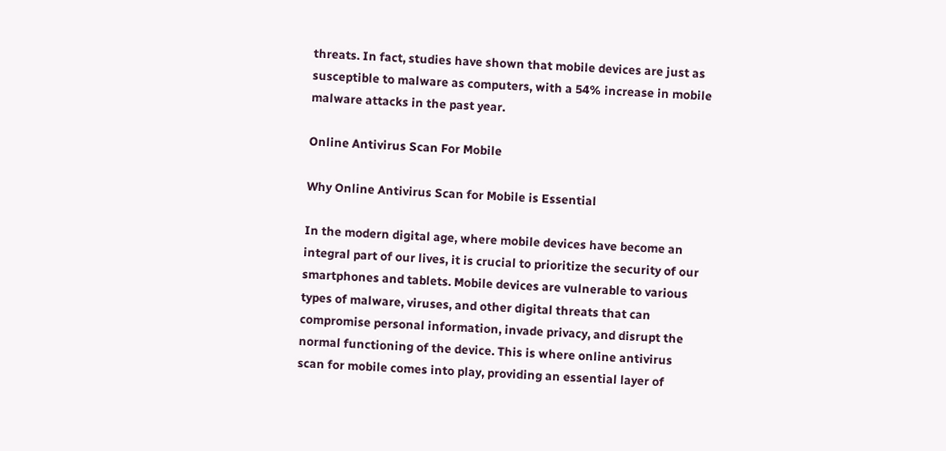threats. In fact, studies have shown that mobile devices are just as susceptible to malware as computers, with a 54% increase in mobile malware attacks in the past year.

Online Antivirus Scan For Mobile

Why Online Antivirus Scan for Mobile is Essential

In the modern digital age, where mobile devices have become an integral part of our lives, it is crucial to prioritize the security of our smartphones and tablets. Mobile devices are vulnerable to various types of malware, viruses, and other digital threats that can compromise personal information, invade privacy, and disrupt the normal functioning of the device. This is where online antivirus scan for mobile comes into play, providing an essential layer of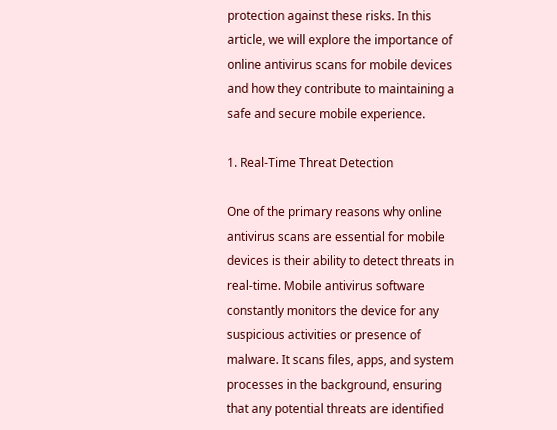protection against these risks. In this article, we will explore the importance of online antivirus scans for mobile devices and how they contribute to maintaining a safe and secure mobile experience.

1. Real-Time Threat Detection

One of the primary reasons why online antivirus scans are essential for mobile devices is their ability to detect threats in real-time. Mobile antivirus software constantly monitors the device for any suspicious activities or presence of malware. It scans files, apps, and system processes in the background, ensuring that any potential threats are identified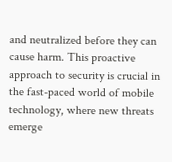and neutralized before they can cause harm. This proactive approach to security is crucial in the fast-paced world of mobile technology, where new threats emerge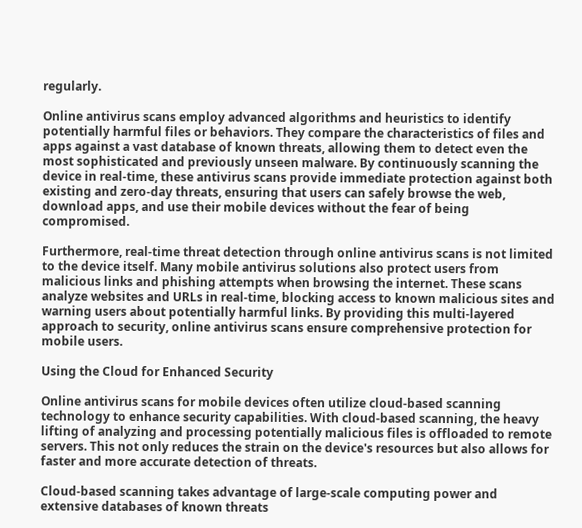regularly.

Online antivirus scans employ advanced algorithms and heuristics to identify potentially harmful files or behaviors. They compare the characteristics of files and apps against a vast database of known threats, allowing them to detect even the most sophisticated and previously unseen malware. By continuously scanning the device in real-time, these antivirus scans provide immediate protection against both existing and zero-day threats, ensuring that users can safely browse the web, download apps, and use their mobile devices without the fear of being compromised.

Furthermore, real-time threat detection through online antivirus scans is not limited to the device itself. Many mobile antivirus solutions also protect users from malicious links and phishing attempts when browsing the internet. These scans analyze websites and URLs in real-time, blocking access to known malicious sites and warning users about potentially harmful links. By providing this multi-layered approach to security, online antivirus scans ensure comprehensive protection for mobile users.

Using the Cloud for Enhanced Security

Online antivirus scans for mobile devices often utilize cloud-based scanning technology to enhance security capabilities. With cloud-based scanning, the heavy lifting of analyzing and processing potentially malicious files is offloaded to remote servers. This not only reduces the strain on the device's resources but also allows for faster and more accurate detection of threats.

Cloud-based scanning takes advantage of large-scale computing power and extensive databases of known threats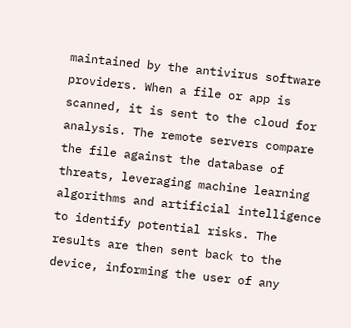maintained by the antivirus software providers. When a file or app is scanned, it is sent to the cloud for analysis. The remote servers compare the file against the database of threats, leveraging machine learning algorithms and artificial intelligence to identify potential risks. The results are then sent back to the device, informing the user of any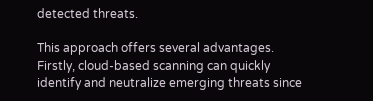detected threats.

This approach offers several advantages. Firstly, cloud-based scanning can quickly identify and neutralize emerging threats since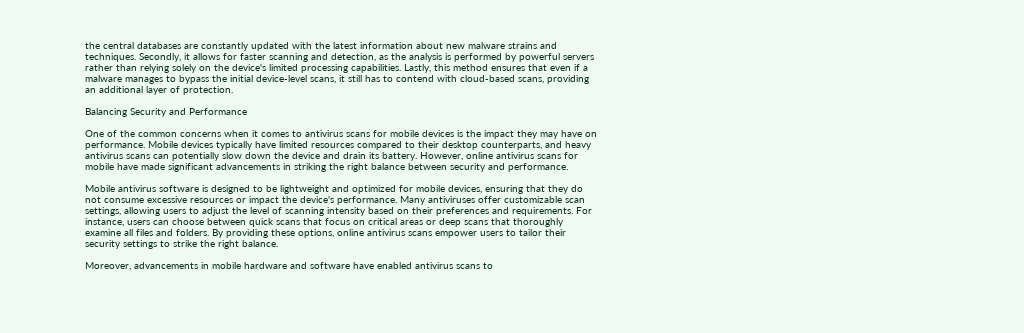the central databases are constantly updated with the latest information about new malware strains and techniques. Secondly, it allows for faster scanning and detection, as the analysis is performed by powerful servers rather than relying solely on the device's limited processing capabilities. Lastly, this method ensures that even if a malware manages to bypass the initial device-level scans, it still has to contend with cloud-based scans, providing an additional layer of protection.

Balancing Security and Performance

One of the common concerns when it comes to antivirus scans for mobile devices is the impact they may have on performance. Mobile devices typically have limited resources compared to their desktop counterparts, and heavy antivirus scans can potentially slow down the device and drain its battery. However, online antivirus scans for mobile have made significant advancements in striking the right balance between security and performance.

Mobile antivirus software is designed to be lightweight and optimized for mobile devices, ensuring that they do not consume excessive resources or impact the device's performance. Many antiviruses offer customizable scan settings, allowing users to adjust the level of scanning intensity based on their preferences and requirements. For instance, users can choose between quick scans that focus on critical areas or deep scans that thoroughly examine all files and folders. By providing these options, online antivirus scans empower users to tailor their security settings to strike the right balance.

Moreover, advancements in mobile hardware and software have enabled antivirus scans to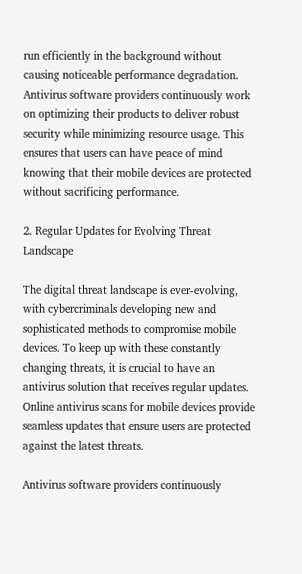run efficiently in the background without causing noticeable performance degradation. Antivirus software providers continuously work on optimizing their products to deliver robust security while minimizing resource usage. This ensures that users can have peace of mind knowing that their mobile devices are protected without sacrificing performance.

2. Regular Updates for Evolving Threat Landscape

The digital threat landscape is ever-evolving, with cybercriminals developing new and sophisticated methods to compromise mobile devices. To keep up with these constantly changing threats, it is crucial to have an antivirus solution that receives regular updates. Online antivirus scans for mobile devices provide seamless updates that ensure users are protected against the latest threats.

Antivirus software providers continuously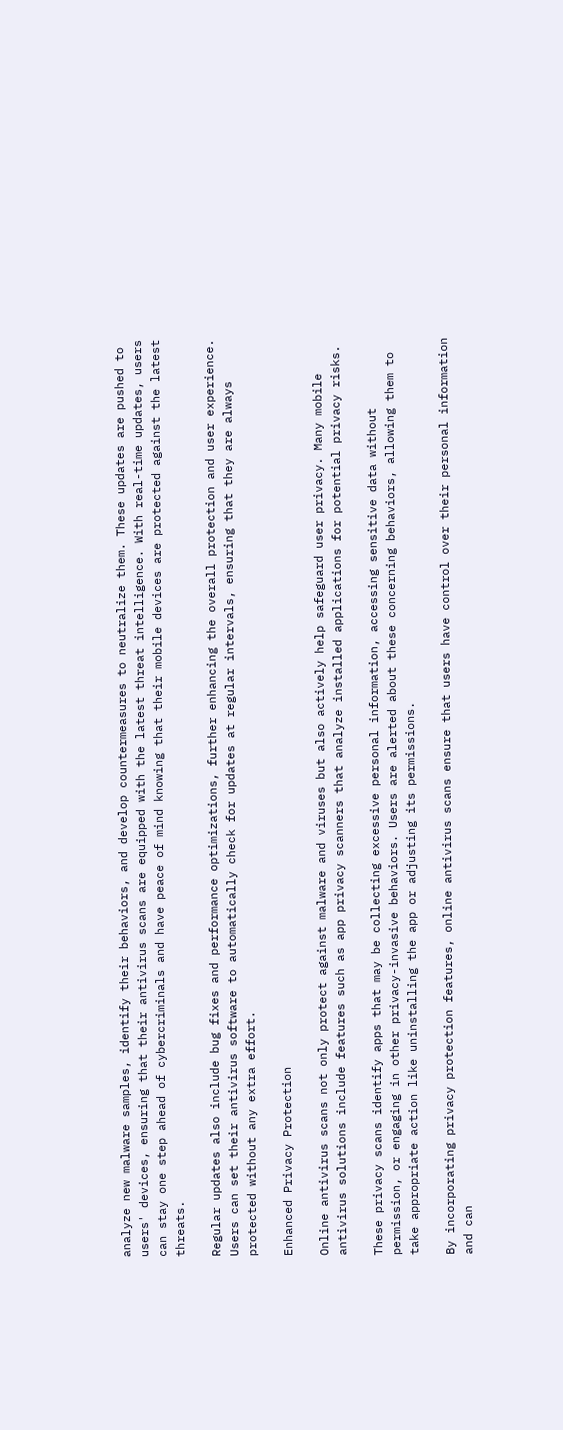analyze new malware samples, identify their behaviors, and develop countermeasures to neutralize them. These updates are pushed to users' devices, ensuring that their antivirus scans are equipped with the latest threat intelligence. With real-time updates, users can stay one step ahead of cybercriminals and have peace of mind knowing that their mobile devices are protected against the latest threats.

Regular updates also include bug fixes and performance optimizations, further enhancing the overall protection and user experience. Users can set their antivirus software to automatically check for updates at regular intervals, ensuring that they are always protected without any extra effort.

Enhanced Privacy Protection

Online antivirus scans not only protect against malware and viruses but also actively help safeguard user privacy. Many mobile antivirus solutions include features such as app privacy scanners that analyze installed applications for potential privacy risks.

These privacy scans identify apps that may be collecting excessive personal information, accessing sensitive data without permission, or engaging in other privacy-invasive behaviors. Users are alerted about these concerning behaviors, allowing them to take appropriate action like uninstalling the app or adjusting its permissions.

By incorporating privacy protection features, online antivirus scans ensure that users have control over their personal information and can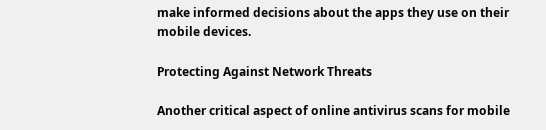make informed decisions about the apps they use on their mobile devices.

Protecting Against Network Threats

Another critical aspect of online antivirus scans for mobile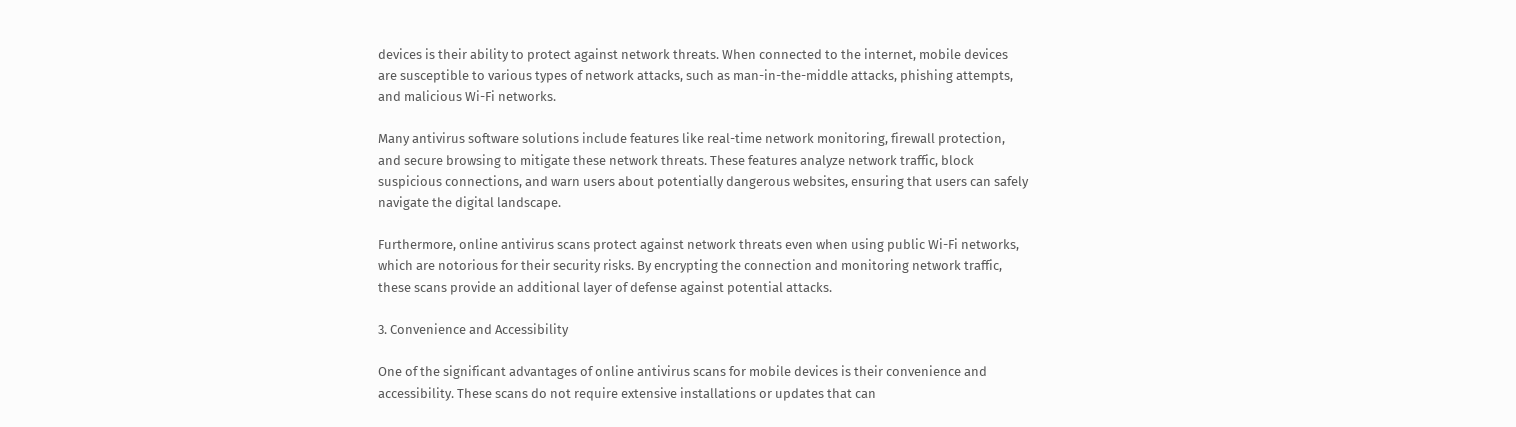devices is their ability to protect against network threats. When connected to the internet, mobile devices are susceptible to various types of network attacks, such as man-in-the-middle attacks, phishing attempts, and malicious Wi-Fi networks.

Many antivirus software solutions include features like real-time network monitoring, firewall protection, and secure browsing to mitigate these network threats. These features analyze network traffic, block suspicious connections, and warn users about potentially dangerous websites, ensuring that users can safely navigate the digital landscape.

Furthermore, online antivirus scans protect against network threats even when using public Wi-Fi networks, which are notorious for their security risks. By encrypting the connection and monitoring network traffic, these scans provide an additional layer of defense against potential attacks.

3. Convenience and Accessibility

One of the significant advantages of online antivirus scans for mobile devices is their convenience and accessibility. These scans do not require extensive installations or updates that can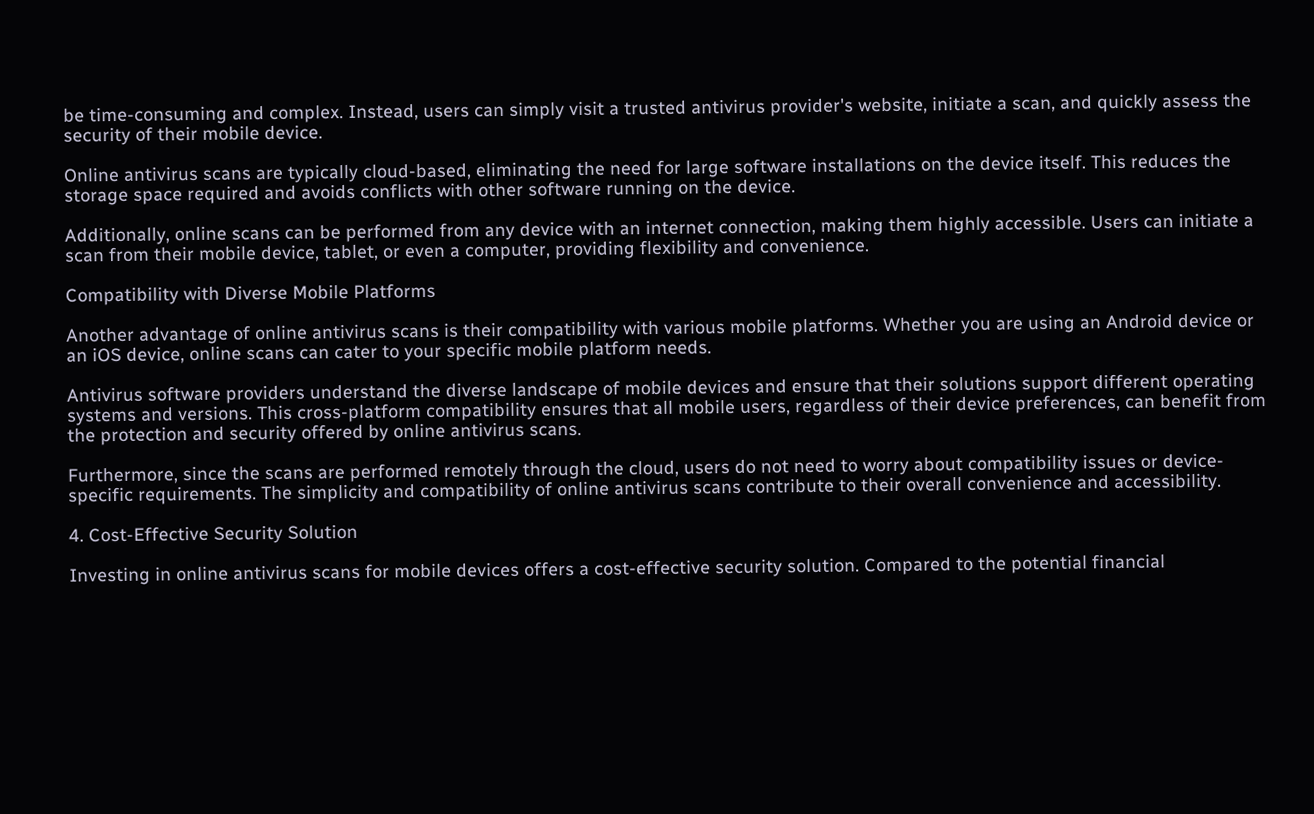be time-consuming and complex. Instead, users can simply visit a trusted antivirus provider's website, initiate a scan, and quickly assess the security of their mobile device.

Online antivirus scans are typically cloud-based, eliminating the need for large software installations on the device itself. This reduces the storage space required and avoids conflicts with other software running on the device.

Additionally, online scans can be performed from any device with an internet connection, making them highly accessible. Users can initiate a scan from their mobile device, tablet, or even a computer, providing flexibility and convenience.

Compatibility with Diverse Mobile Platforms

Another advantage of online antivirus scans is their compatibility with various mobile platforms. Whether you are using an Android device or an iOS device, online scans can cater to your specific mobile platform needs.

Antivirus software providers understand the diverse landscape of mobile devices and ensure that their solutions support different operating systems and versions. This cross-platform compatibility ensures that all mobile users, regardless of their device preferences, can benefit from the protection and security offered by online antivirus scans.

Furthermore, since the scans are performed remotely through the cloud, users do not need to worry about compatibility issues or device-specific requirements. The simplicity and compatibility of online antivirus scans contribute to their overall convenience and accessibility.

4. Cost-Effective Security Solution

Investing in online antivirus scans for mobile devices offers a cost-effective security solution. Compared to the potential financial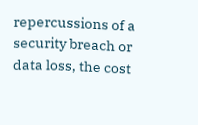repercussions of a security breach or data loss, the cost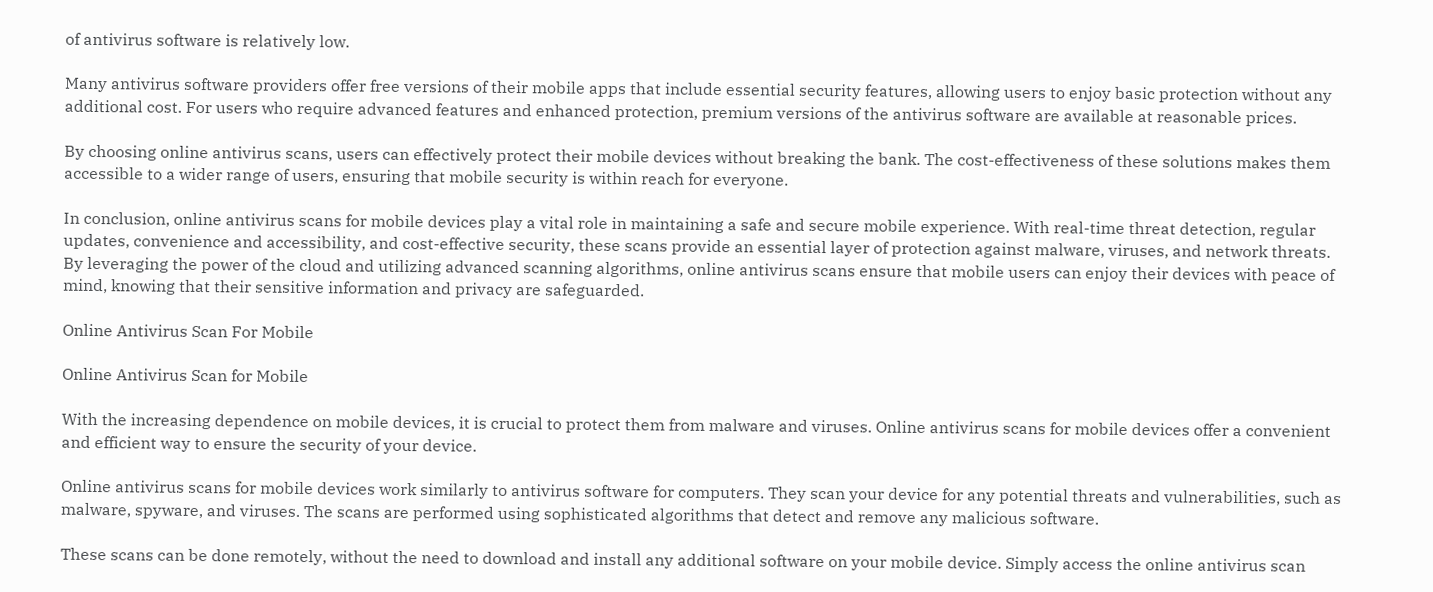of antivirus software is relatively low.

Many antivirus software providers offer free versions of their mobile apps that include essential security features, allowing users to enjoy basic protection without any additional cost. For users who require advanced features and enhanced protection, premium versions of the antivirus software are available at reasonable prices.

By choosing online antivirus scans, users can effectively protect their mobile devices without breaking the bank. The cost-effectiveness of these solutions makes them accessible to a wider range of users, ensuring that mobile security is within reach for everyone.

In conclusion, online antivirus scans for mobile devices play a vital role in maintaining a safe and secure mobile experience. With real-time threat detection, regular updates, convenience and accessibility, and cost-effective security, these scans provide an essential layer of protection against malware, viruses, and network threats. By leveraging the power of the cloud and utilizing advanced scanning algorithms, online antivirus scans ensure that mobile users can enjoy their devices with peace of mind, knowing that their sensitive information and privacy are safeguarded.

Online Antivirus Scan For Mobile

Online Antivirus Scan for Mobile

With the increasing dependence on mobile devices, it is crucial to protect them from malware and viruses. Online antivirus scans for mobile devices offer a convenient and efficient way to ensure the security of your device.

Online antivirus scans for mobile devices work similarly to antivirus software for computers. They scan your device for any potential threats and vulnerabilities, such as malware, spyware, and viruses. The scans are performed using sophisticated algorithms that detect and remove any malicious software.

These scans can be done remotely, without the need to download and install any additional software on your mobile device. Simply access the online antivirus scan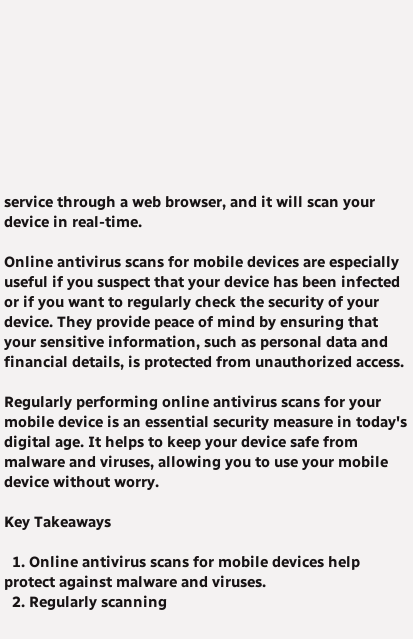service through a web browser, and it will scan your device in real-time.

Online antivirus scans for mobile devices are especially useful if you suspect that your device has been infected or if you want to regularly check the security of your device. They provide peace of mind by ensuring that your sensitive information, such as personal data and financial details, is protected from unauthorized access.

Regularly performing online antivirus scans for your mobile device is an essential security measure in today's digital age. It helps to keep your device safe from malware and viruses, allowing you to use your mobile device without worry.

Key Takeaways

  1. Online antivirus scans for mobile devices help protect against malware and viruses.
  2. Regularly scanning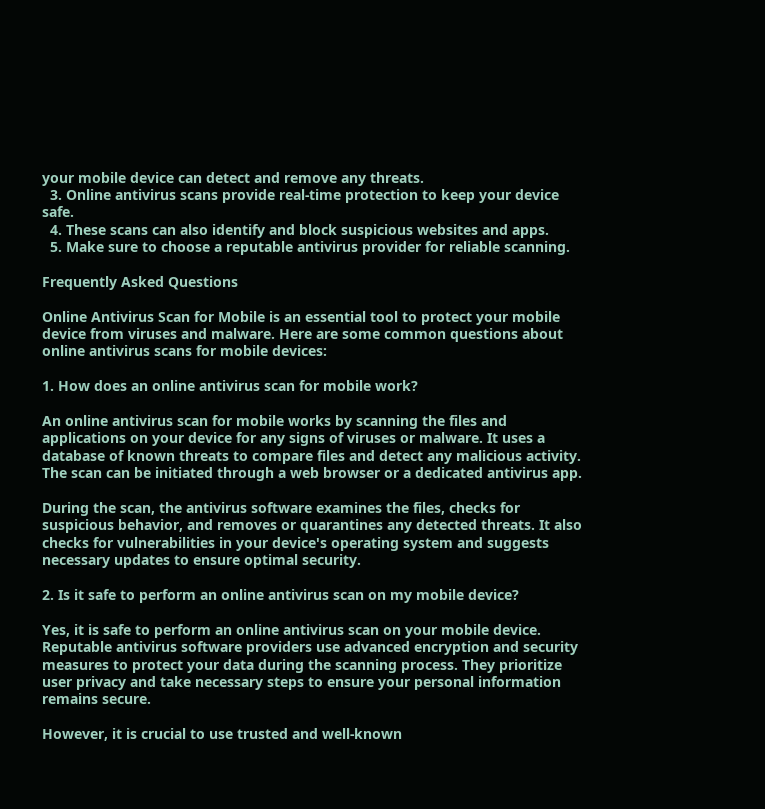your mobile device can detect and remove any threats.
  3. Online antivirus scans provide real-time protection to keep your device safe.
  4. These scans can also identify and block suspicious websites and apps.
  5. Make sure to choose a reputable antivirus provider for reliable scanning.

Frequently Asked Questions

Online Antivirus Scan for Mobile is an essential tool to protect your mobile device from viruses and malware. Here are some common questions about online antivirus scans for mobile devices:

1. How does an online antivirus scan for mobile work?

An online antivirus scan for mobile works by scanning the files and applications on your device for any signs of viruses or malware. It uses a database of known threats to compare files and detect any malicious activity. The scan can be initiated through a web browser or a dedicated antivirus app.

During the scan, the antivirus software examines the files, checks for suspicious behavior, and removes or quarantines any detected threats. It also checks for vulnerabilities in your device's operating system and suggests necessary updates to ensure optimal security.

2. Is it safe to perform an online antivirus scan on my mobile device?

Yes, it is safe to perform an online antivirus scan on your mobile device. Reputable antivirus software providers use advanced encryption and security measures to protect your data during the scanning process. They prioritize user privacy and take necessary steps to ensure your personal information remains secure.

However, it is crucial to use trusted and well-known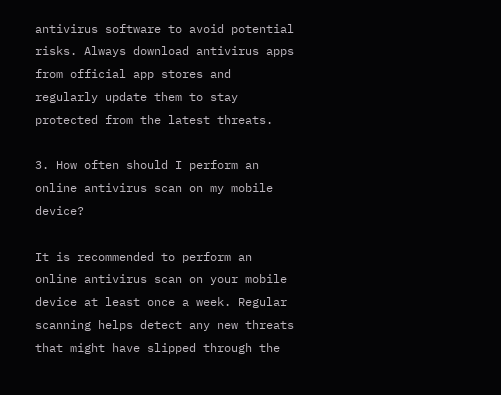antivirus software to avoid potential risks. Always download antivirus apps from official app stores and regularly update them to stay protected from the latest threats.

3. How often should I perform an online antivirus scan on my mobile device?

It is recommended to perform an online antivirus scan on your mobile device at least once a week. Regular scanning helps detect any new threats that might have slipped through the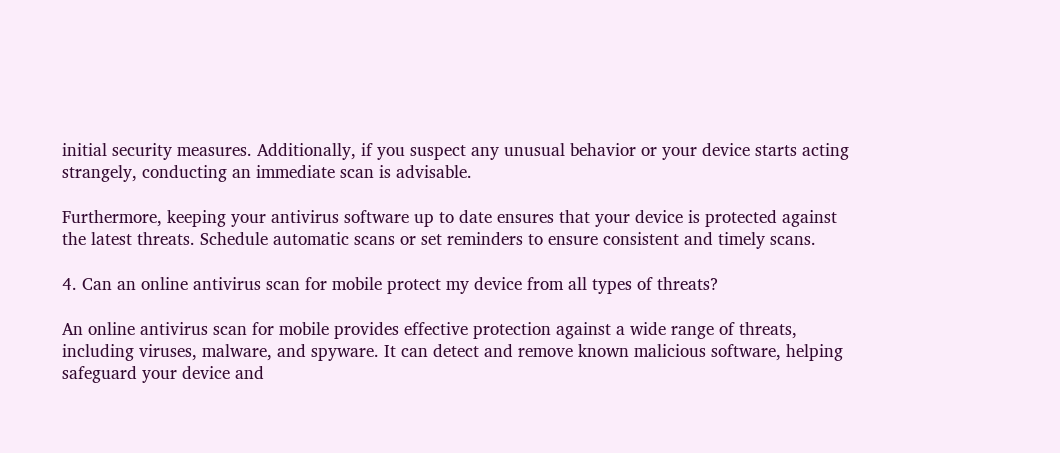initial security measures. Additionally, if you suspect any unusual behavior or your device starts acting strangely, conducting an immediate scan is advisable.

Furthermore, keeping your antivirus software up to date ensures that your device is protected against the latest threats. Schedule automatic scans or set reminders to ensure consistent and timely scans.

4. Can an online antivirus scan for mobile protect my device from all types of threats?

An online antivirus scan for mobile provides effective protection against a wide range of threats, including viruses, malware, and spyware. It can detect and remove known malicious software, helping safeguard your device and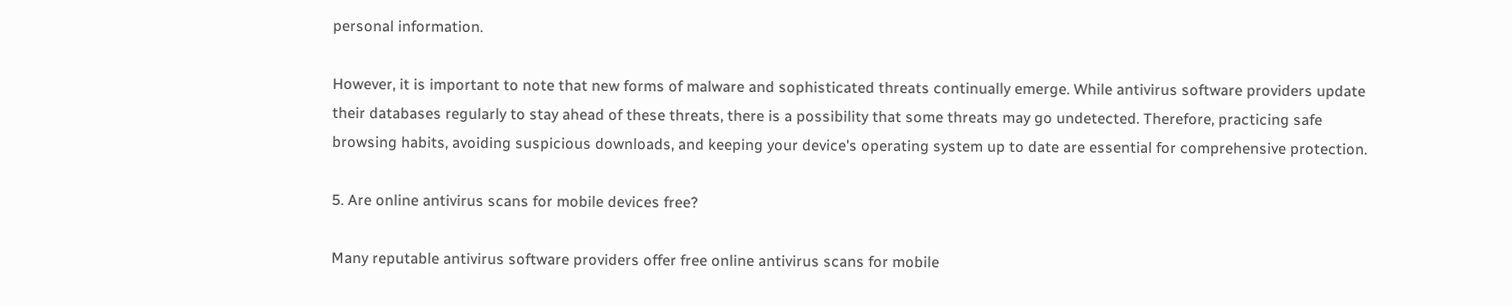personal information.

However, it is important to note that new forms of malware and sophisticated threats continually emerge. While antivirus software providers update their databases regularly to stay ahead of these threats, there is a possibility that some threats may go undetected. Therefore, practicing safe browsing habits, avoiding suspicious downloads, and keeping your device's operating system up to date are essential for comprehensive protection.

5. Are online antivirus scans for mobile devices free?

Many reputable antivirus software providers offer free online antivirus scans for mobile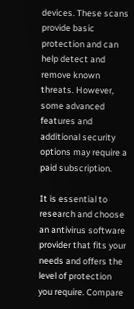devices. These scans provide basic protection and can help detect and remove known threats. However, some advanced features and additional security options may require a paid subscription.

It is essential to research and choose an antivirus software provider that fits your needs and offers the level of protection you require. Compare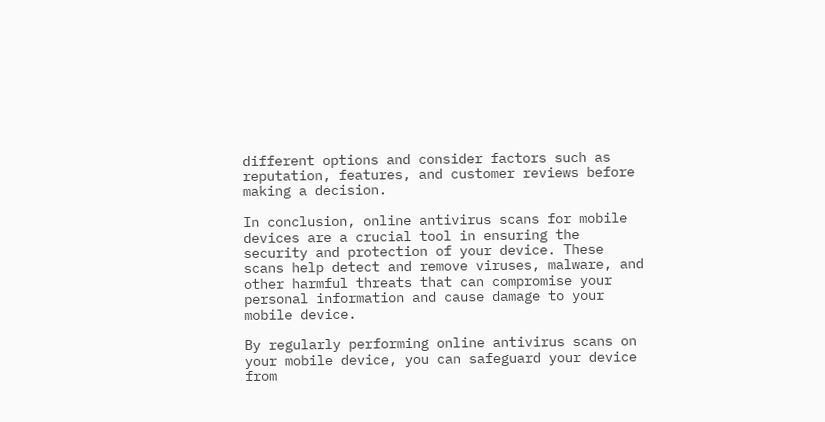different options and consider factors such as reputation, features, and customer reviews before making a decision.

In conclusion, online antivirus scans for mobile devices are a crucial tool in ensuring the security and protection of your device. These scans help detect and remove viruses, malware, and other harmful threats that can compromise your personal information and cause damage to your mobile device.

By regularly performing online antivirus scans on your mobile device, you can safeguard your device from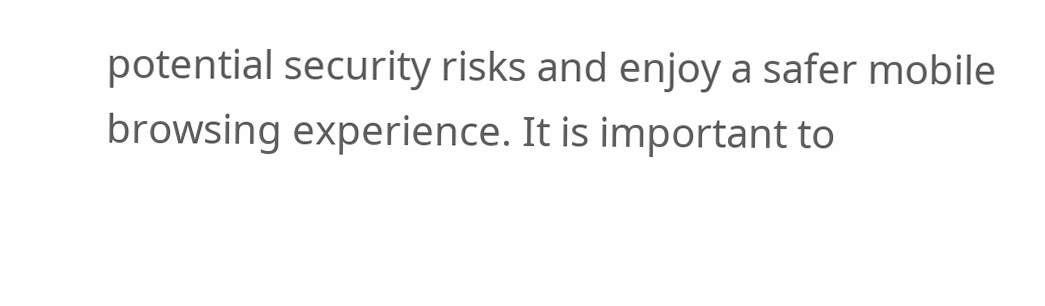potential security risks and enjoy a safer mobile browsing experience. It is important to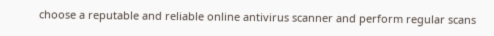choose a reputable and reliable online antivirus scanner and perform regular scans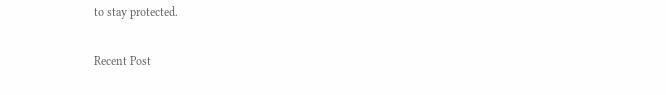to stay protected.

Recent Post